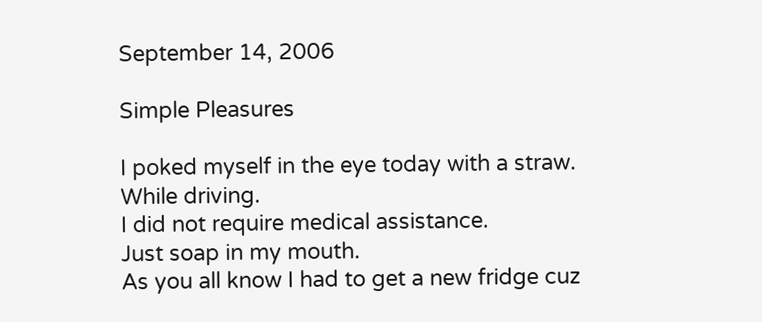September 14, 2006

Simple Pleasures

I poked myself in the eye today with a straw.
While driving.
I did not require medical assistance.
Just soap in my mouth.
As you all know I had to get a new fridge cuz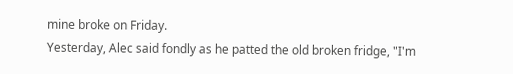mine broke on Friday.
Yesterday, Alec said fondly as he patted the old broken fridge, "I'm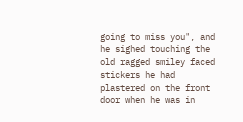going to miss you", and he sighed touching the old ragged smiley faced stickers he had plastered on the front door when he was in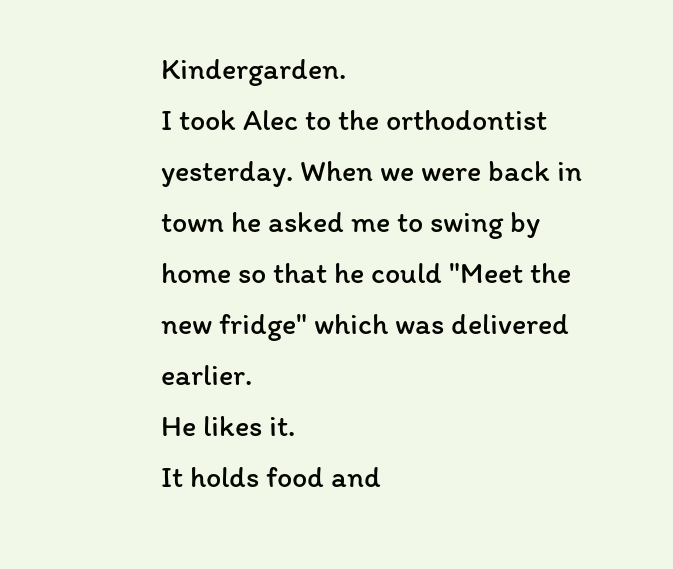Kindergarden.
I took Alec to the orthodontist yesterday. When we were back in town he asked me to swing by home so that he could "Meet the new fridge" which was delivered earlier.
He likes it.
It holds food and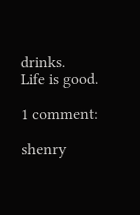drinks.
Life is good.

1 comment:

shenry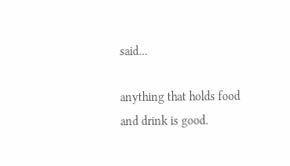said...

anything that holds food and drink is good.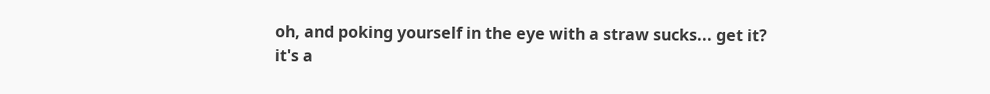oh, and poking yourself in the eye with a straw sucks... get it? it's a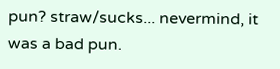pun? straw/sucks... nevermind, it was a bad pun.